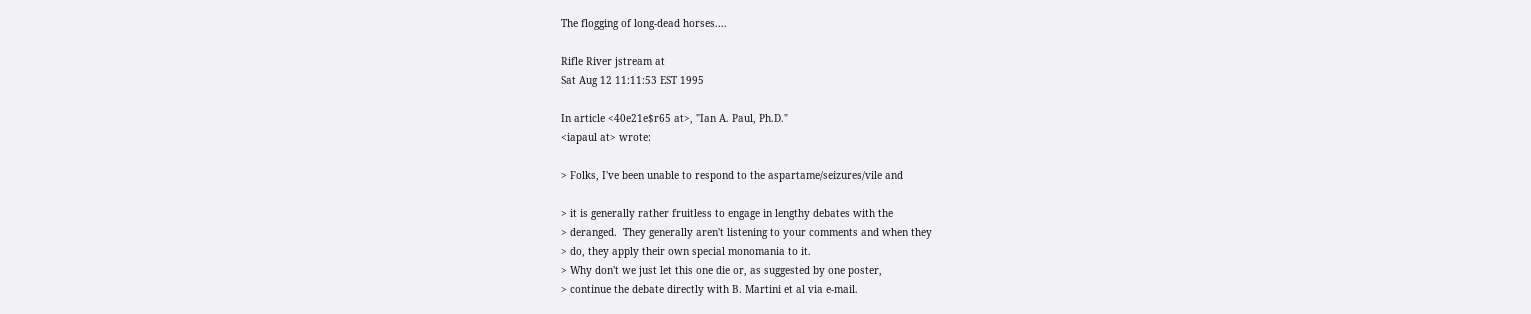The flogging of long-dead horses....

Rifle River jstream at
Sat Aug 12 11:11:53 EST 1995

In article <40e21e$r65 at>, "Ian A. Paul, Ph.D."
<iapaul at> wrote:

> Folks, I've been unable to respond to the aspartame/seizures/vile and

> it is generally rather fruitless to engage in lengthy debates with the
> deranged.  They generally aren't listening to your comments and when they
> do, they apply their own special monomania to it.
> Why don't we just let this one die or, as suggested by one poster,
> continue the debate directly with B. Martini et al via e-mail.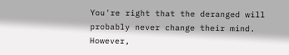You're right that the deranged will probably never change their mind.
However,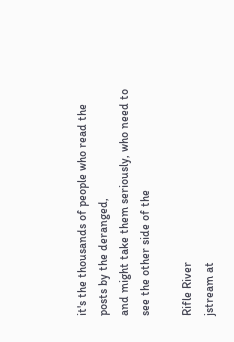it's the thousands of people who read the posts by the deranged,
and might take them seriously, who need to see the other side of the

Rifle River
jstream at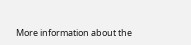More information about the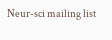Neur-sci mailing list